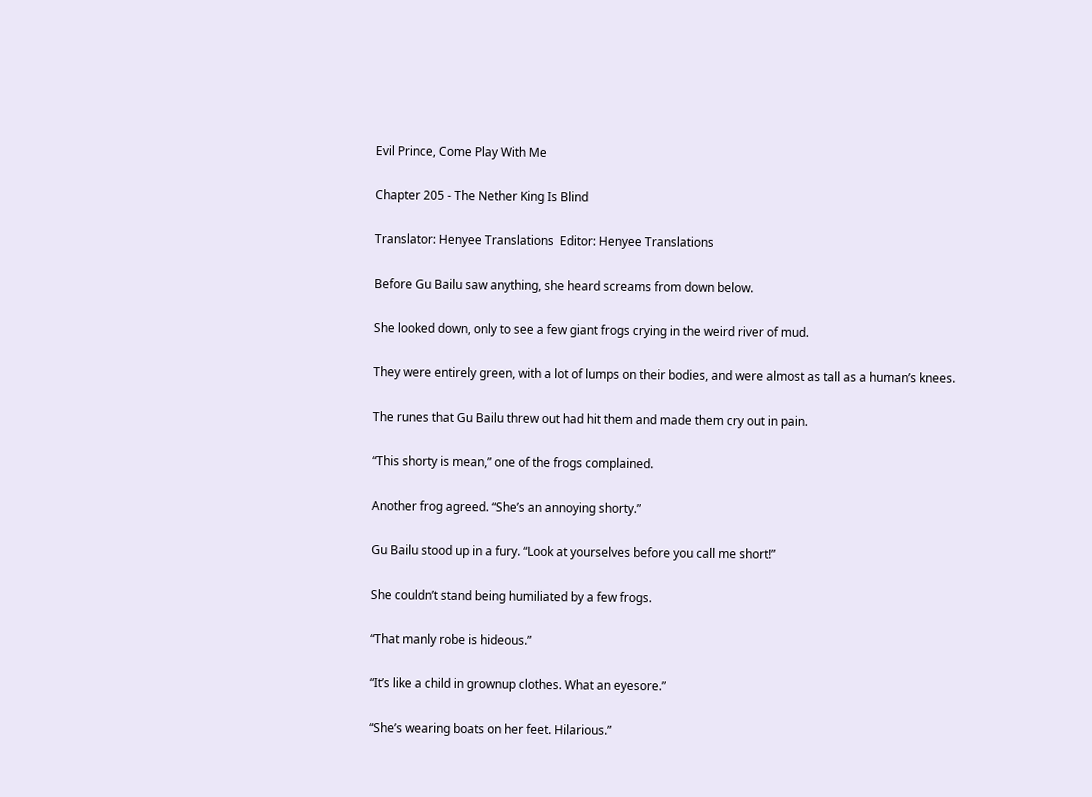Evil Prince, Come Play With Me

Chapter 205 - The Nether King Is Blind

Translator: Henyee Translations  Editor: Henyee Translations

Before Gu Bailu saw anything, she heard screams from down below.

She looked down, only to see a few giant frogs crying in the weird river of mud.

They were entirely green, with a lot of lumps on their bodies, and were almost as tall as a human’s knees.

The runes that Gu Bailu threw out had hit them and made them cry out in pain.

“This shorty is mean,” one of the frogs complained.

Another frog agreed. “She’s an annoying shorty.”

Gu Bailu stood up in a fury. “Look at yourselves before you call me short!”

She couldn’t stand being humiliated by a few frogs.

“That manly robe is hideous.”

“It’s like a child in grownup clothes. What an eyesore.”

“She’s wearing boats on her feet. Hilarious.”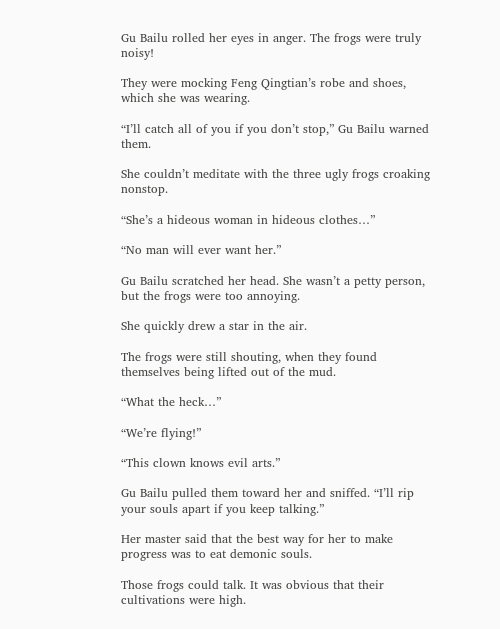Gu Bailu rolled her eyes in anger. The frogs were truly noisy!

They were mocking Feng Qingtian’s robe and shoes, which she was wearing.

“I’ll catch all of you if you don’t stop,” Gu Bailu warned them.

She couldn’t meditate with the three ugly frogs croaking nonstop.

“She’s a hideous woman in hideous clothes…”

“No man will ever want her.”

Gu Bailu scratched her head. She wasn’t a petty person, but the frogs were too annoying.

She quickly drew a star in the air.

The frogs were still shouting, when they found themselves being lifted out of the mud.

“What the heck…”

“We’re flying!”

“This clown knows evil arts.”

Gu Bailu pulled them toward her and sniffed. “I’ll rip your souls apart if you keep talking.”

Her master said that the best way for her to make progress was to eat demonic souls.

Those frogs could talk. It was obvious that their cultivations were high.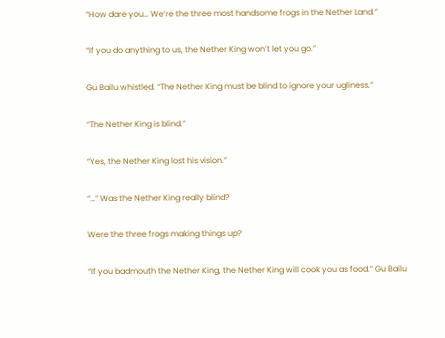“How dare you… We’re the three most handsome frogs in the Nether Land.”

“If you do anything to us, the Nether King won’t let you go.”

Gu Bailu whistled. “The Nether King must be blind to ignore your ugliness.”

“The Nether King is blind.”

“Yes, the Nether King lost his vision.”

“…” Was the Nether King really blind?

Were the three frogs making things up?

“If you badmouth the Nether King, the Nether King will cook you as food.” Gu Bailu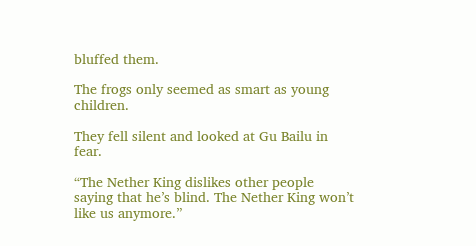bluffed them.

The frogs only seemed as smart as young children.

They fell silent and looked at Gu Bailu in fear.

“The Nether King dislikes other people saying that he’s blind. The Nether King won’t like us anymore.”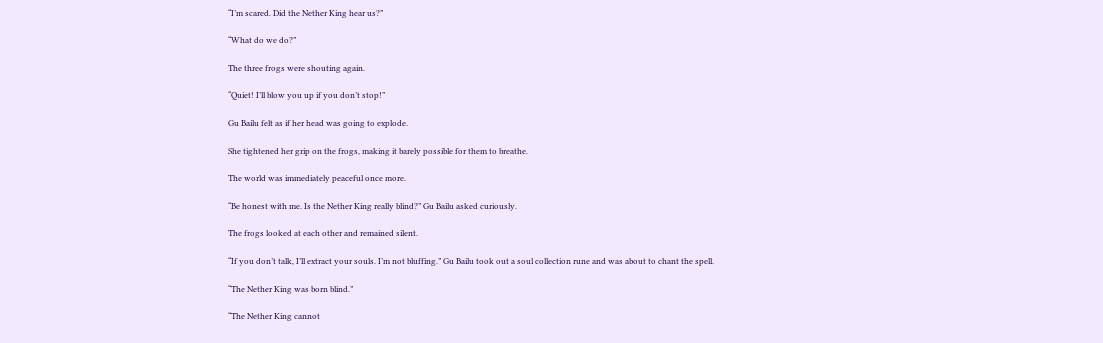“I’m scared. Did the Nether King hear us?”

“What do we do?”

The three frogs were shouting again.

“Quiet! I’ll blow you up if you don’t stop!”

Gu Bailu felt as if her head was going to explode.

She tightened her grip on the frogs, making it barely possible for them to breathe.

The world was immediately peaceful once more.

“Be honest with me. Is the Nether King really blind?” Gu Bailu asked curiously.

The frogs looked at each other and remained silent.

“If you don’t talk, I’ll extract your souls. I’m not bluffing.” Gu Bailu took out a soul collection rune and was about to chant the spell.

“The Nether King was born blind.”

“The Nether King cannot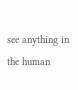see anything in the human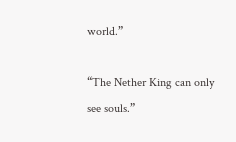world.”

“The Nether King can only see souls.”